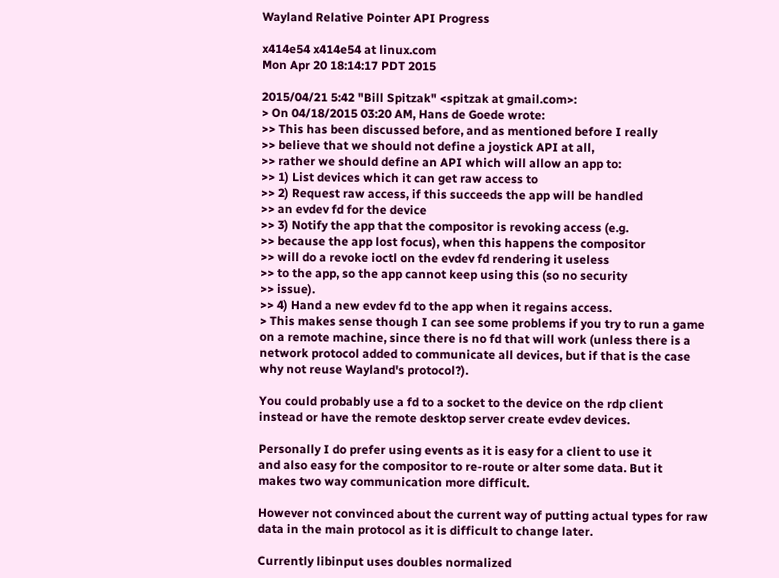Wayland Relative Pointer API Progress

x414e54 x414e54 at linux.com
Mon Apr 20 18:14:17 PDT 2015

2015/04/21 5:42 "Bill Spitzak" <spitzak at gmail.com>:
> On 04/18/2015 03:20 AM, Hans de Goede wrote:
>> This has been discussed before, and as mentioned before I really
>> believe that we should not define a joystick API at all,
>> rather we should define an API which will allow an app to:
>> 1) List devices which it can get raw access to
>> 2) Request raw access, if this succeeds the app will be handled
>> an evdev fd for the device
>> 3) Notify the app that the compositor is revoking access (e.g.
>> because the app lost focus), when this happens the compositor
>> will do a revoke ioctl on the evdev fd rendering it useless
>> to the app, so the app cannot keep using this (so no security
>> issue).
>> 4) Hand a new evdev fd to the app when it regains access.
> This makes sense though I can see some problems if you try to run a game
on a remote machine, since there is no fd that will work (unless there is a
network protocol added to communicate all devices, but if that is the case
why not reuse Wayland's protocol?).

You could probably use a fd to a socket to the device on the rdp client
instead or have the remote desktop server create evdev devices.

Personally I do prefer using events as it is easy for a client to use it
and also easy for the compositor to re-route or alter some data. But it
makes two way communication more difficult.

However not convinced about the current way of putting actual types for raw
data in the main protocol as it is difficult to change later.

Currently libinput uses doubles normalized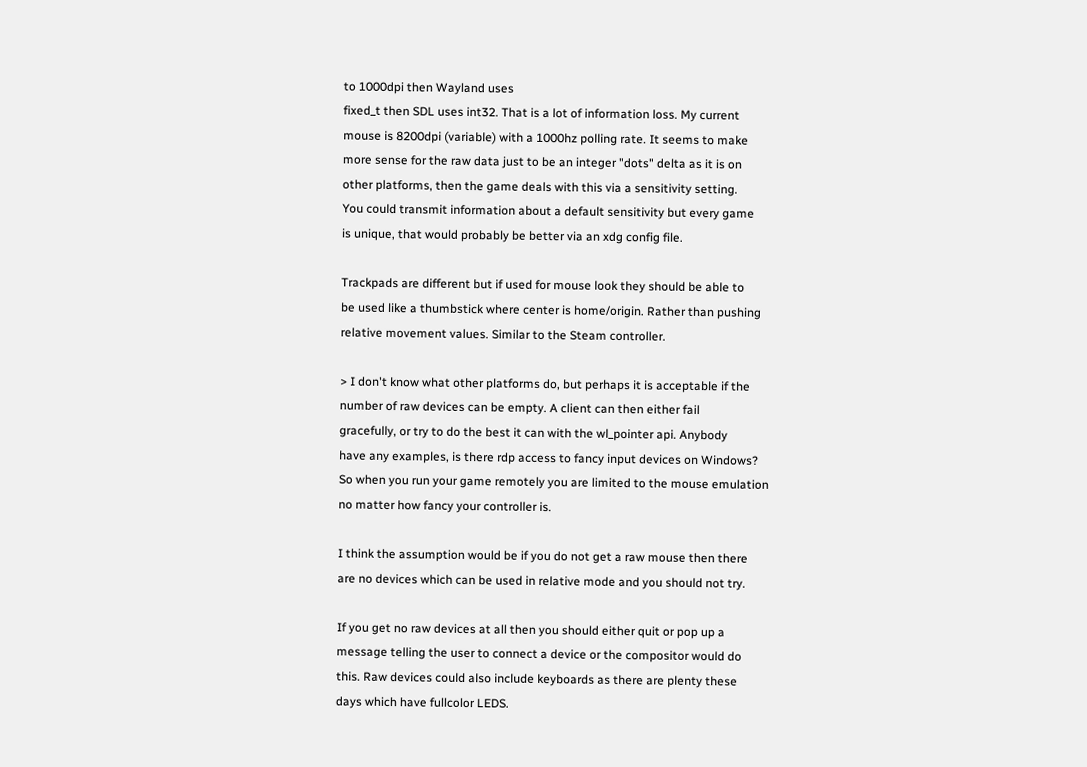to 1000dpi then Wayland uses
fixed_t then SDL uses int32. That is a lot of information loss. My current
mouse is 8200dpi (variable) with a 1000hz polling rate. It seems to make
more sense for the raw data just to be an integer "dots" delta as it is on
other platforms, then the game deals with this via a sensitivity setting.
You could transmit information about a default sensitivity but every game
is unique, that would probably be better via an xdg config file.

Trackpads are different but if used for mouse look they should be able to
be used like a thumbstick where center is home/origin. Rather than pushing
relative movement values. Similar to the Steam controller.

> I don't know what other platforms do, but perhaps it is acceptable if the
number of raw devices can be empty. A client can then either fail
gracefully, or try to do the best it can with the wl_pointer api. Anybody
have any examples, is there rdp access to fancy input devices on Windows?
So when you run your game remotely you are limited to the mouse emulation
no matter how fancy your controller is.

I think the assumption would be if you do not get a raw mouse then there
are no devices which can be used in relative mode and you should not try.

If you get no raw devices at all then you should either quit or pop up a
message telling the user to connect a device or the compositor would do
this. Raw devices could also include keyboards as there are plenty these
days which have fullcolor LEDS.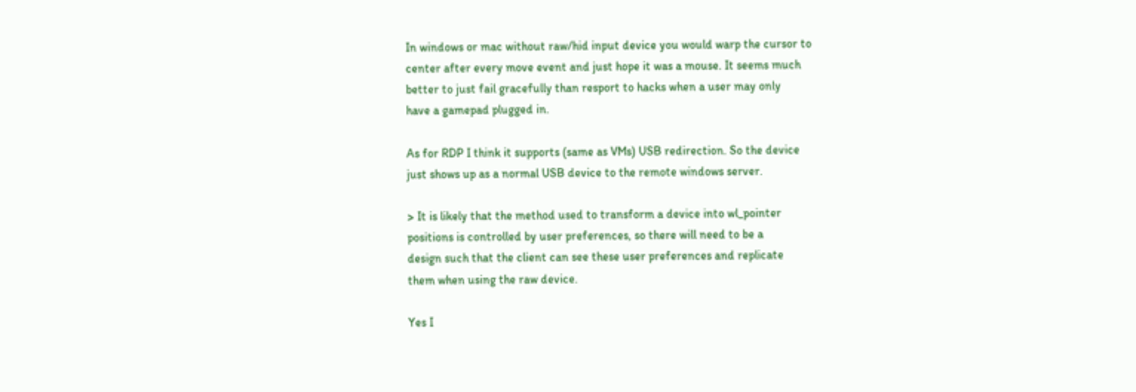In windows or mac without raw/hid input device you would warp the cursor to
center after every move event and just hope it was a mouse. It seems much
better to just fail gracefully than resport to hacks when a user may only
have a gamepad plugged in.

As for RDP I think it supports (same as VMs) USB redirection. So the device
just shows up as a normal USB device to the remote windows server.

> It is likely that the method used to transform a device into wl_pointer
positions is controlled by user preferences, so there will need to be a
design such that the client can see these user preferences and replicate
them when using the raw device.

Yes I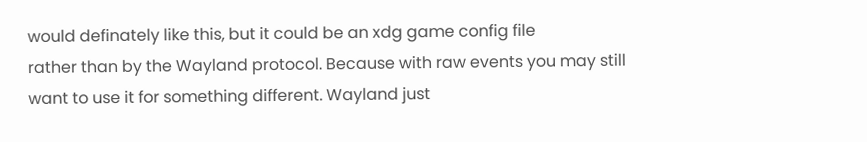would definately like this, but it could be an xdg game config file
rather than by the Wayland protocol. Because with raw events you may still
want to use it for something different. Wayland just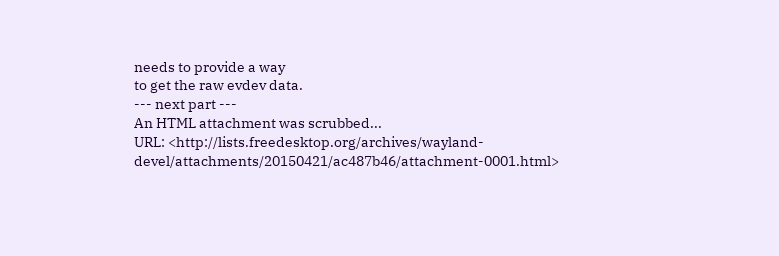needs to provide a way
to get the raw evdev data.
--- next part ---
An HTML attachment was scrubbed...
URL: <http://lists.freedesktop.org/archives/wayland-devel/attachments/20150421/ac487b46/attachment-0001.html>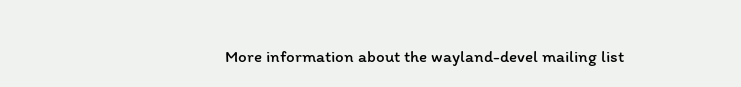More information about the wayland-devel mailing list